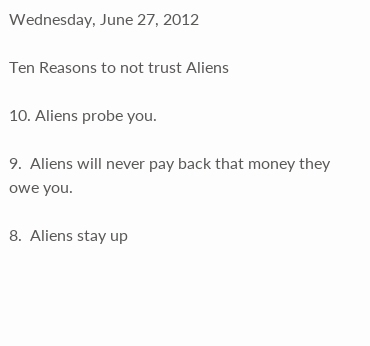Wednesday, June 27, 2012

Ten Reasons to not trust Aliens

10. Aliens probe you.

9.  Aliens will never pay back that money they owe you.

8.  Aliens stay up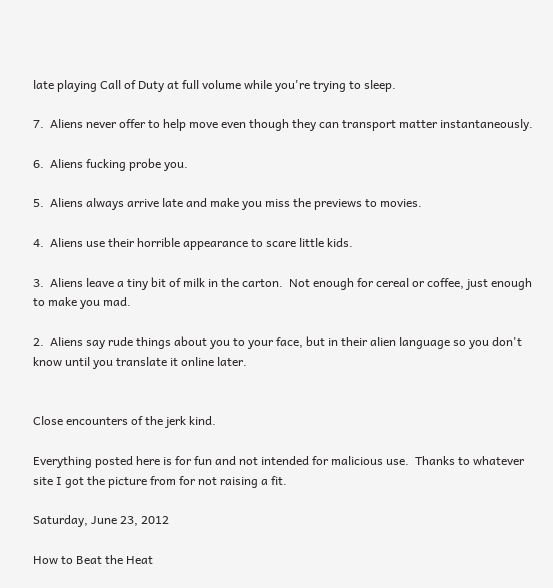late playing Call of Duty at full volume while you're trying to sleep.

7.  Aliens never offer to help move even though they can transport matter instantaneously.

6.  Aliens fucking probe you.

5.  Aliens always arrive late and make you miss the previews to movies.

4.  Aliens use their horrible appearance to scare little kids.

3.  Aliens leave a tiny bit of milk in the carton.  Not enough for cereal or coffee, just enough to make you mad.

2.  Aliens say rude things about you to your face, but in their alien language so you don't know until you translate it online later.


Close encounters of the jerk kind.

Everything posted here is for fun and not intended for malicious use.  Thanks to whatever site I got the picture from for not raising a fit.

Saturday, June 23, 2012

How to Beat the Heat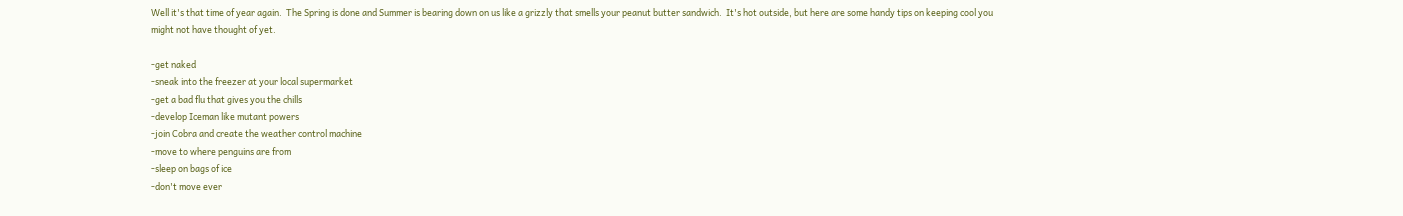Well it's that time of year again.  The Spring is done and Summer is bearing down on us like a grizzly that smells your peanut butter sandwich.  It's hot outside, but here are some handy tips on keeping cool you might not have thought of yet.

-get naked
-sneak into the freezer at your local supermarket
-get a bad flu that gives you the chills
-develop Iceman like mutant powers
-join Cobra and create the weather control machine
-move to where penguins are from
-sleep on bags of ice
-don't move ever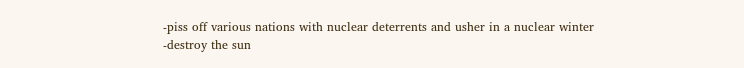-piss off various nations with nuclear deterrents and usher in a nuclear winter
-destroy the sun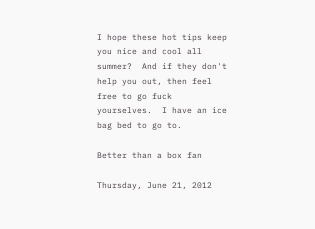I hope these hot tips keep you nice and cool all summer?  And if they don't help you out, then feel free to go fuck yourselves.  I have an ice bag bed to go to.

Better than a box fan

Thursday, June 21, 2012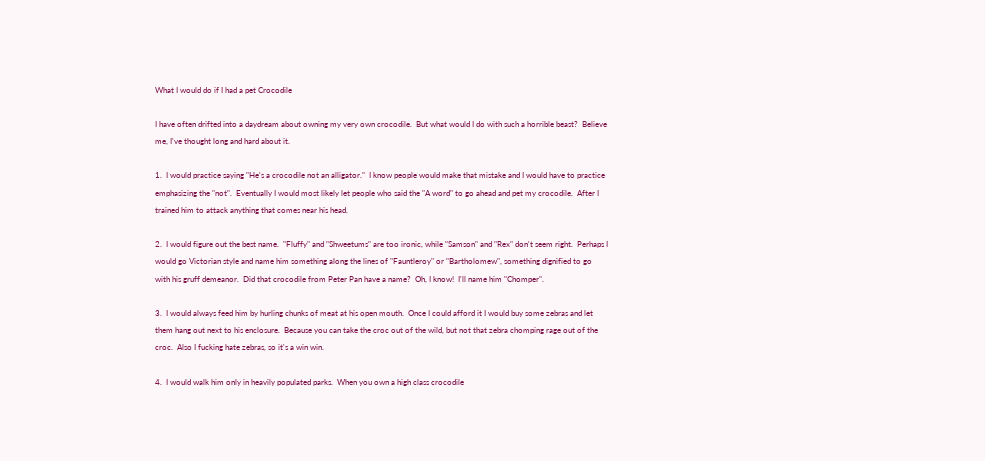What I would do if I had a pet Crocodile

I have often drifted into a daydream about owning my very own crocodile.  But what would I do with such a horrible beast?  Believe me, I've thought long and hard about it.

1.  I would practice saying "He's a crocodile not an alligator."  I know people would make that mistake and I would have to practice emphasizing the "not".  Eventually I would most likely let people who said the "A word" to go ahead and pet my crocodile.  After I trained him to attack anything that comes near his head.

2.  I would figure out the best name.  "Fluffy" and "Shweetums" are too ironic, while "Samson" and "Rex" don't seem right.  Perhaps I would go Victorian style and name him something along the lines of "Fauntleroy" or "Bartholomew", something dignified to go with his gruff demeanor.  Did that crocodile from Peter Pan have a name?  Oh, I know!  I'll name him "Chomper".

3.  I would always feed him by hurling chunks of meat at his open mouth.  Once I could afford it I would buy some zebras and let them hang out next to his enclosure.  Because you can take the croc out of the wild, but not that zebra chomping rage out of the croc.  Also I fucking hate zebras, so it's a win win.

4.  I would walk him only in heavily populated parks.  When you own a high class crocodile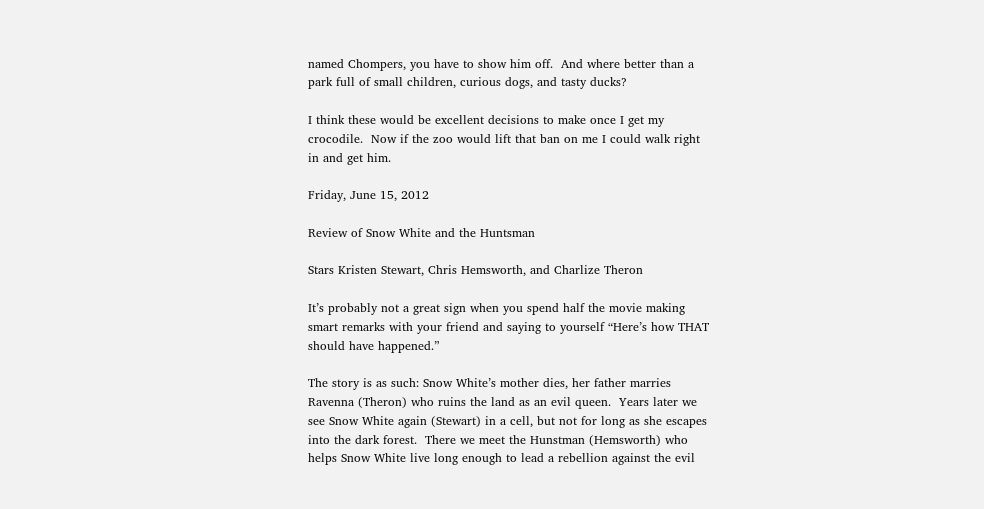named Chompers, you have to show him off.  And where better than a park full of small children, curious dogs, and tasty ducks?

I think these would be excellent decisions to make once I get my crocodile.  Now if the zoo would lift that ban on me I could walk right in and get him.

Friday, June 15, 2012

Review of Snow White and the Huntsman

Stars Kristen Stewart, Chris Hemsworth, and Charlize Theron

It’s probably not a great sign when you spend half the movie making smart remarks with your friend and saying to yourself “Here’s how THAT should have happened.”

The story is as such: Snow White’s mother dies, her father marries Ravenna (Theron) who ruins the land as an evil queen.  Years later we see Snow White again (Stewart) in a cell, but not for long as she escapes into the dark forest.  There we meet the Hunstman (Hemsworth) who helps Snow White live long enough to lead a rebellion against the evil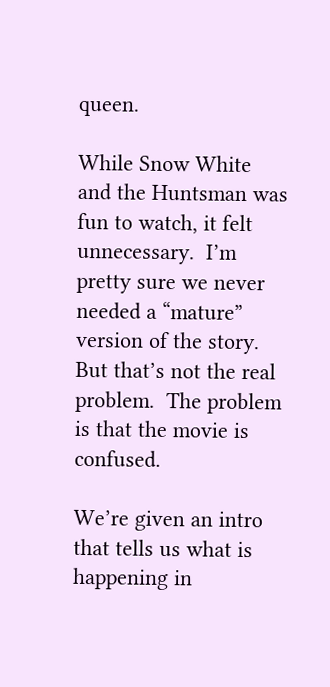queen.

While Snow White and the Huntsman was fun to watch, it felt unnecessary.  I’m pretty sure we never needed a “mature” version of the story.  But that’s not the real problem.  The problem is that the movie is confused.

We’re given an intro that tells us what is happening in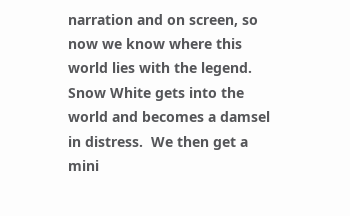narration and on screen, so now we know where this world lies with the legend.  Snow White gets into the world and becomes a damsel in distress.  We then get a mini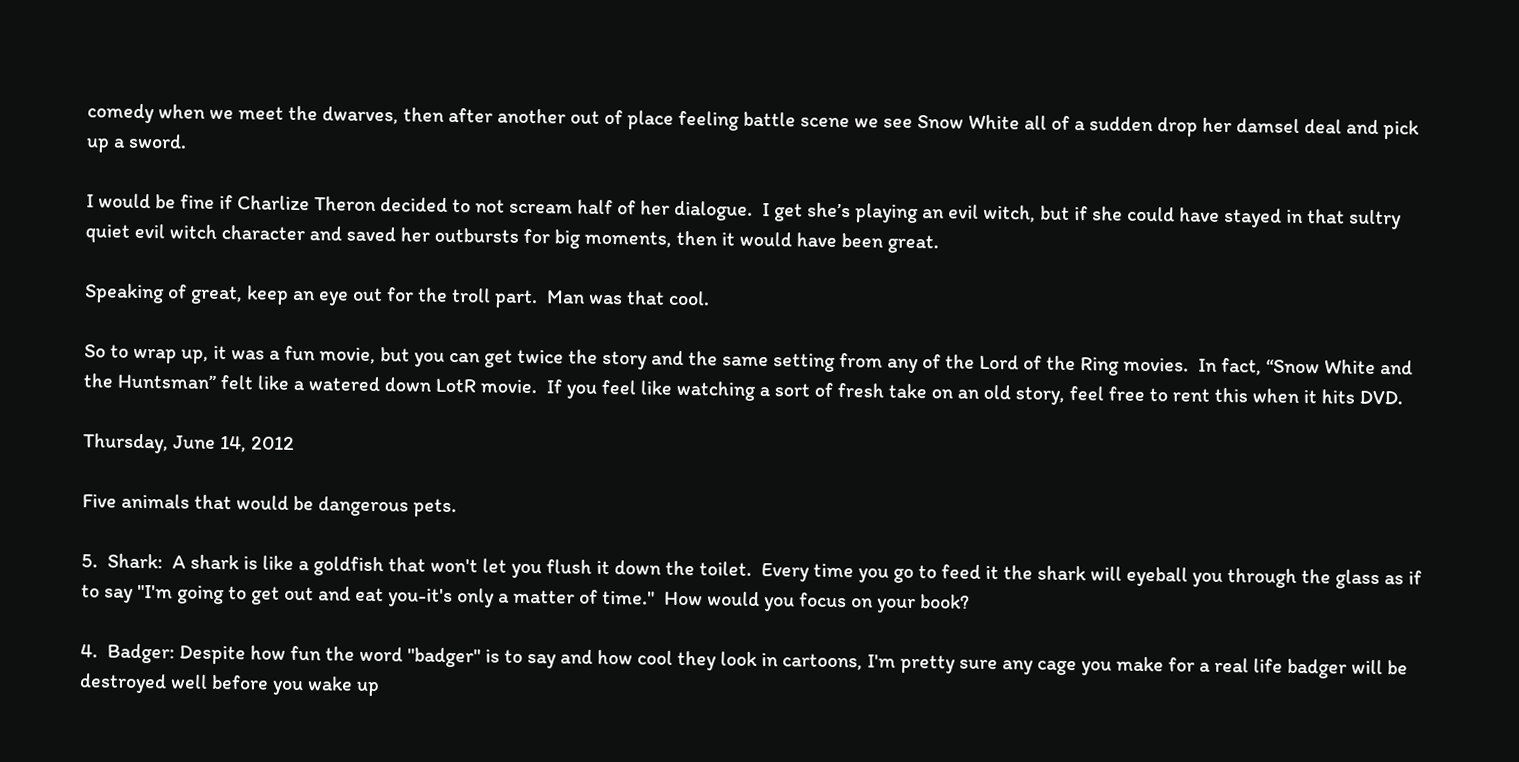comedy when we meet the dwarves, then after another out of place feeling battle scene we see Snow White all of a sudden drop her damsel deal and pick up a sword.

I would be fine if Charlize Theron decided to not scream half of her dialogue.  I get she’s playing an evil witch, but if she could have stayed in that sultry quiet evil witch character and saved her outbursts for big moments, then it would have been great.

Speaking of great, keep an eye out for the troll part.  Man was that cool.

So to wrap up, it was a fun movie, but you can get twice the story and the same setting from any of the Lord of the Ring movies.  In fact, “Snow White and the Huntsman” felt like a watered down LotR movie.  If you feel like watching a sort of fresh take on an old story, feel free to rent this when it hits DVD.

Thursday, June 14, 2012

Five animals that would be dangerous pets.

5.  Shark:  A shark is like a goldfish that won't let you flush it down the toilet.  Every time you go to feed it the shark will eyeball you through the glass as if to say "I'm going to get out and eat you-it's only a matter of time."  How would you focus on your book?

4.  Badger: Despite how fun the word "badger" is to say and how cool they look in cartoons, I'm pretty sure any cage you make for a real life badger will be destroyed well before you wake up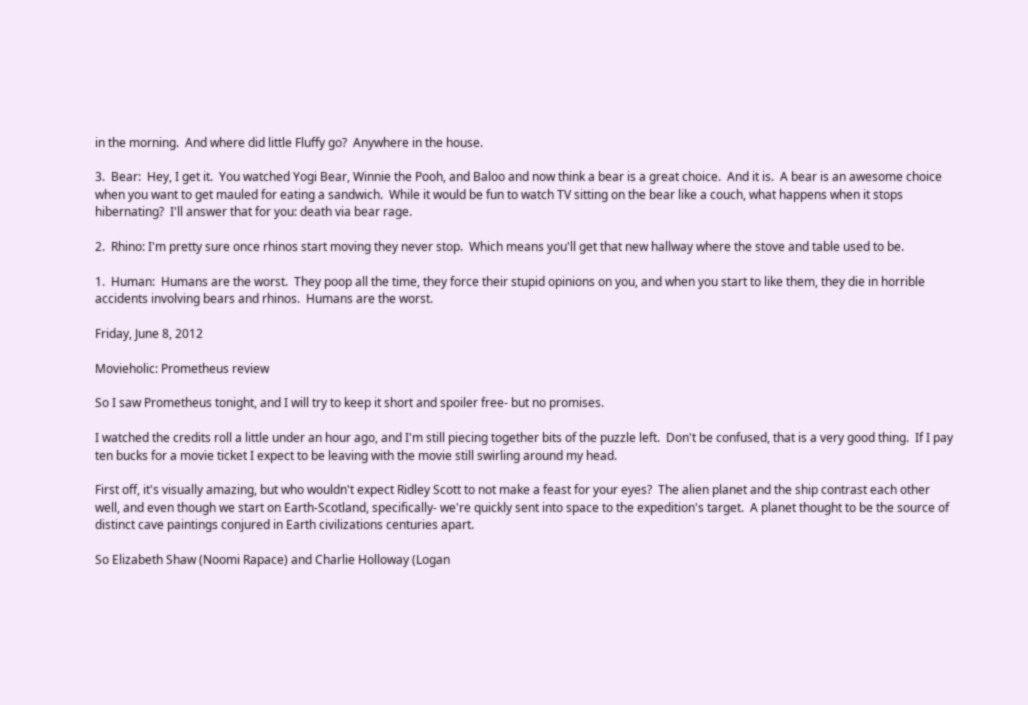in the morning.  And where did little Fluffy go?  Anywhere in the house.

3.  Bear:  Hey, I get it.  You watched Yogi Bear, Winnie the Pooh, and Baloo and now think a bear is a great choice.  And it is.  A bear is an awesome choice when you want to get mauled for eating a sandwich.  While it would be fun to watch TV sitting on the bear like a couch, what happens when it stops hibernating?  I'll answer that for you: death via bear rage.

2.  Rhino: I'm pretty sure once rhinos start moving they never stop.  Which means you'll get that new hallway where the stove and table used to be.

1.  Human:  Humans are the worst.  They poop all the time, they force their stupid opinions on you, and when you start to like them, they die in horrible accidents involving bears and rhinos.  Humans are the worst.

Friday, June 8, 2012

Movieholic: Prometheus review

So I saw Prometheus tonight, and I will try to keep it short and spoiler free- but no promises.

I watched the credits roll a little under an hour ago, and I'm still piecing together bits of the puzzle left.  Don't be confused, that is a very good thing.  If I pay ten bucks for a movie ticket I expect to be leaving with the movie still swirling around my head.

First off, it's visually amazing, but who wouldn't expect Ridley Scott to not make a feast for your eyes?  The alien planet and the ship contrast each other well, and even though we start on Earth-Scotland, specifically- we're quickly sent into space to the expedition's target.  A planet thought to be the source of distinct cave paintings conjured in Earth civilizations centuries apart.

So Elizabeth Shaw (Noomi Rapace) and Charlie Holloway (Logan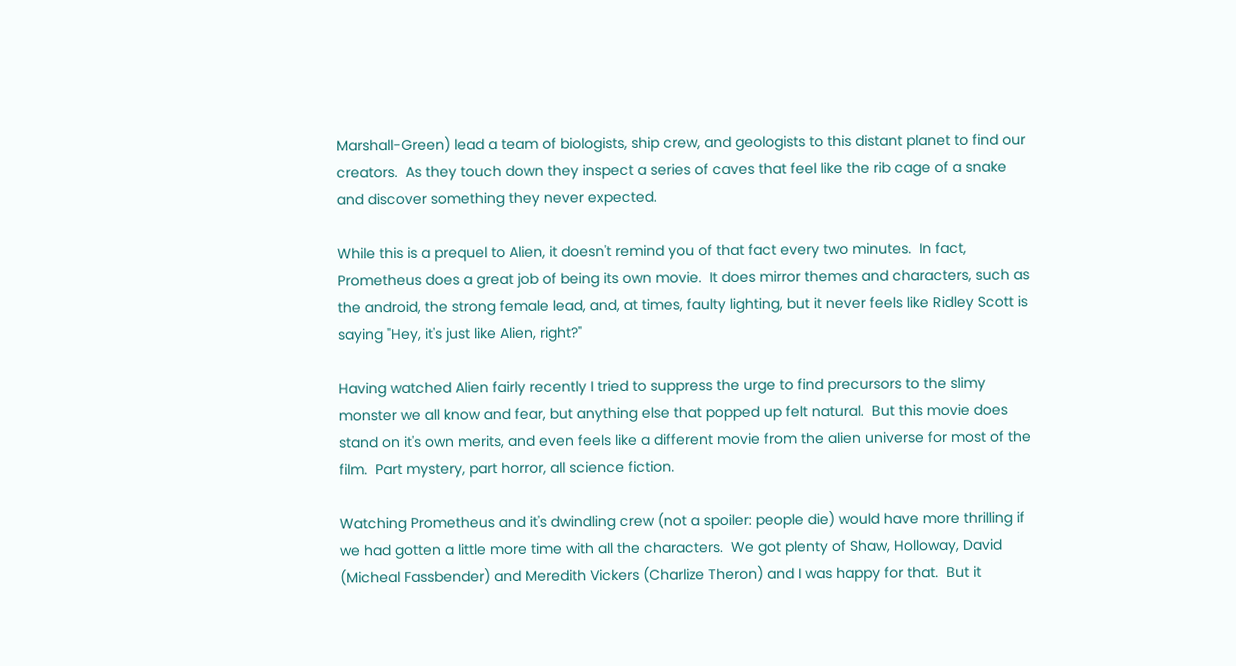Marshall-Green) lead a team of biologists, ship crew, and geologists to this distant planet to find our creators.  As they touch down they inspect a series of caves that feel like the rib cage of a snake and discover something they never expected.

While this is a prequel to Alien, it doesn't remind you of that fact every two minutes.  In fact, Prometheus does a great job of being its own movie.  It does mirror themes and characters, such as the android, the strong female lead, and, at times, faulty lighting, but it never feels like Ridley Scott is saying "Hey, it's just like Alien, right?"

Having watched Alien fairly recently I tried to suppress the urge to find precursors to the slimy monster we all know and fear, but anything else that popped up felt natural.  But this movie does stand on it's own merits, and even feels like a different movie from the alien universe for most of the film.  Part mystery, part horror, all science fiction.

Watching Prometheus and it's dwindling crew (not a spoiler: people die) would have more thrilling if we had gotten a little more time with all the characters.  We got plenty of Shaw, Holloway, David (Micheal Fassbender) and Meredith Vickers (Charlize Theron) and I was happy for that.  But it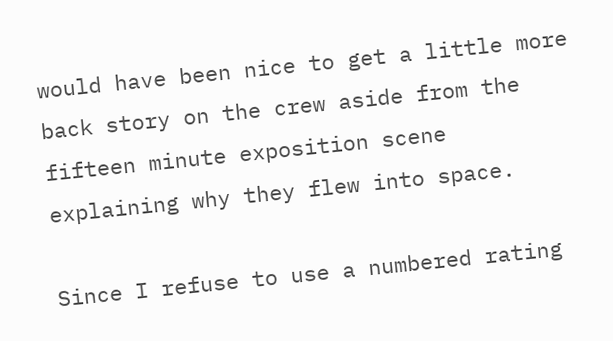would have been nice to get a little more back story on the crew aside from the fifteen minute exposition scene explaining why they flew into space.

Since I refuse to use a numbered rating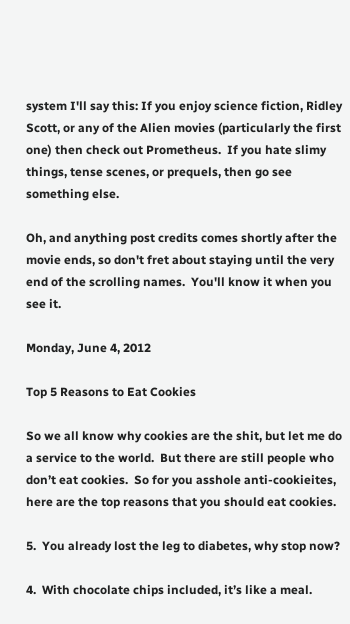system I'll say this: If you enjoy science fiction, Ridley Scott, or any of the Alien movies (particularly the first one) then check out Prometheus.  If you hate slimy things, tense scenes, or prequels, then go see something else.

Oh, and anything post credits comes shortly after the movie ends, so don't fret about staying until the very end of the scrolling names.  You'll know it when you see it.

Monday, June 4, 2012

Top 5 Reasons to Eat Cookies

So we all know why cookies are the shit, but let me do a service to the world.  But there are still people who don’t eat cookies.  So for you asshole anti-cookieites, here are the top reasons that you should eat cookies.

5.  You already lost the leg to diabetes, why stop now?

4.  With chocolate chips included, it’s like a meal.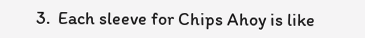3.  Each sleeve for Chips Ahoy is like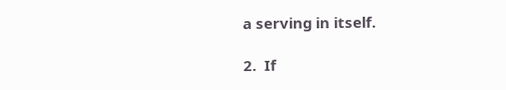a serving in itself.

2.  If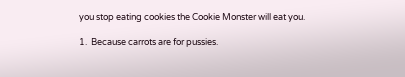you stop eating cookies the Cookie Monster will eat you.

1.  Because carrots are for pussies.